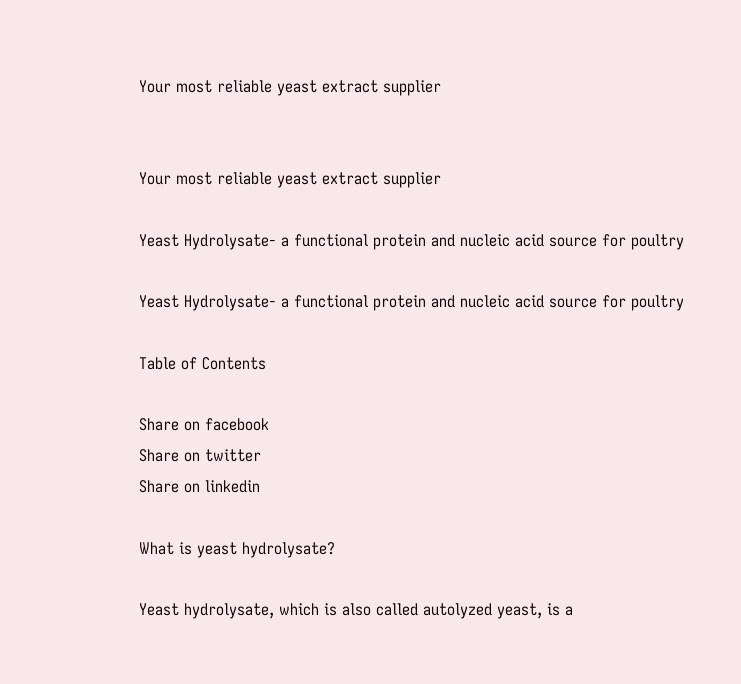Your most reliable yeast extract supplier


Your most reliable yeast extract supplier

Yeast Hydrolysate- a functional protein and nucleic acid source for poultry

Yeast Hydrolysate- a functional protein and nucleic acid source for poultry

Table of Contents

Share on facebook
Share on twitter
Share on linkedin

What is yeast hydrolysate?

Yeast hydrolysate, which is also called autolyzed yeast, is a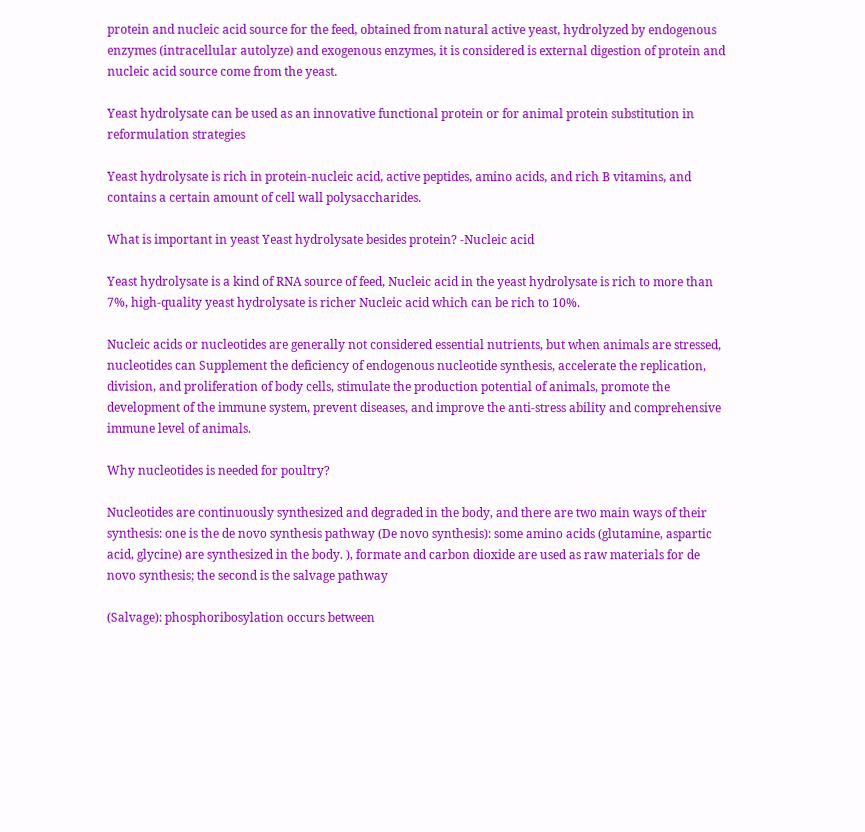protein and nucleic acid source for the feed, obtained from natural active yeast, hydrolyzed by endogenous enzymes (intracellular autolyze) and exogenous enzymes, it is considered is external digestion of protein and nucleic acid source come from the yeast.

Yeast hydrolysate can be used as an innovative functional protein or for animal protein substitution in reformulation strategies

Yeast hydrolysate is rich in protein-nucleic acid, active peptides, amino acids, and rich B vitamins, and contains a certain amount of cell wall polysaccharides.

What is important in yeast Yeast hydrolysate besides protein? -Nucleic acid

Yeast hydrolysate is a kind of RNA source of feed, Nucleic acid in the yeast hydrolysate is rich to more than 7%, high-quality yeast hydrolysate is richer Nucleic acid which can be rich to 10%.

Nucleic acids or nucleotides are generally not considered essential nutrients, but when animals are stressed, nucleotides can Supplement the deficiency of endogenous nucleotide synthesis, accelerate the replication, division, and proliferation of body cells, stimulate the production potential of animals, promote the development of the immune system, prevent diseases, and improve the anti-stress ability and comprehensive immune level of animals.

Why nucleotides is needed for poultry?

Nucleotides are continuously synthesized and degraded in the body, and there are two main ways of their synthesis: one is the de novo synthesis pathway (De novo synthesis): some amino acids (glutamine, aspartic acid, glycine) are synthesized in the body. ), formate and carbon dioxide are used as raw materials for de novo synthesis; the second is the salvage pathway

(Salvage): phosphoribosylation occurs between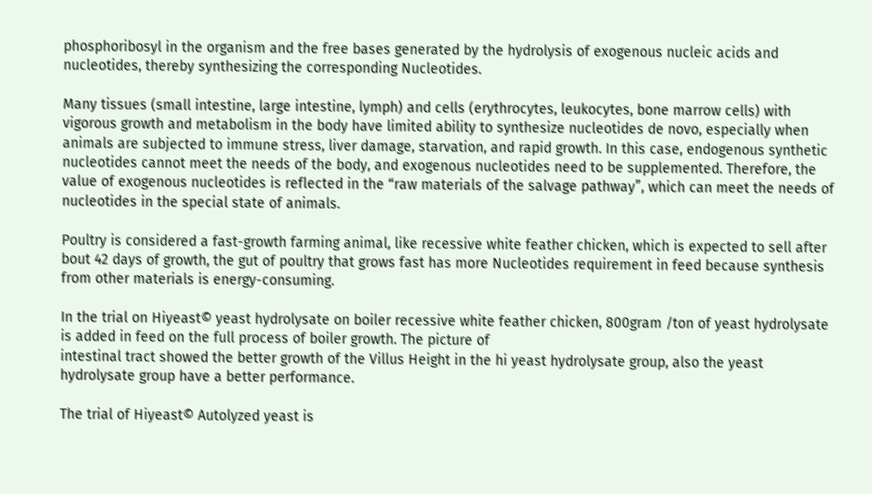phosphoribosyl in the organism and the free bases generated by the hydrolysis of exogenous nucleic acids and nucleotides, thereby synthesizing the corresponding Nucleotides.

Many tissues (small intestine, large intestine, lymph) and cells (erythrocytes, leukocytes, bone marrow cells) with vigorous growth and metabolism in the body have limited ability to synthesize nucleotides de novo, especially when animals are subjected to immune stress, liver damage, starvation, and rapid growth. In this case, endogenous synthetic nucleotides cannot meet the needs of the body, and exogenous nucleotides need to be supplemented. Therefore, the value of exogenous nucleotides is reflected in the “raw materials of the salvage pathway”, which can meet the needs of nucleotides in the special state of animals.

Poultry is considered a fast-growth farming animal, like recessive white feather chicken, which is expected to sell after bout 42 days of growth, the gut of poultry that grows fast has more Nucleotides requirement in feed because synthesis from other materials is energy-consuming.

In the trial on Hiyeast© yeast hydrolysate on boiler recessive white feather chicken, 800gram /ton of yeast hydrolysate is added in feed on the full process of boiler growth. The picture of
intestinal tract showed the better growth of the Villus Height in the hi yeast hydrolysate group, also the yeast hydrolysate group have a better performance.

The trial of Hiyeast© Autolyzed yeast is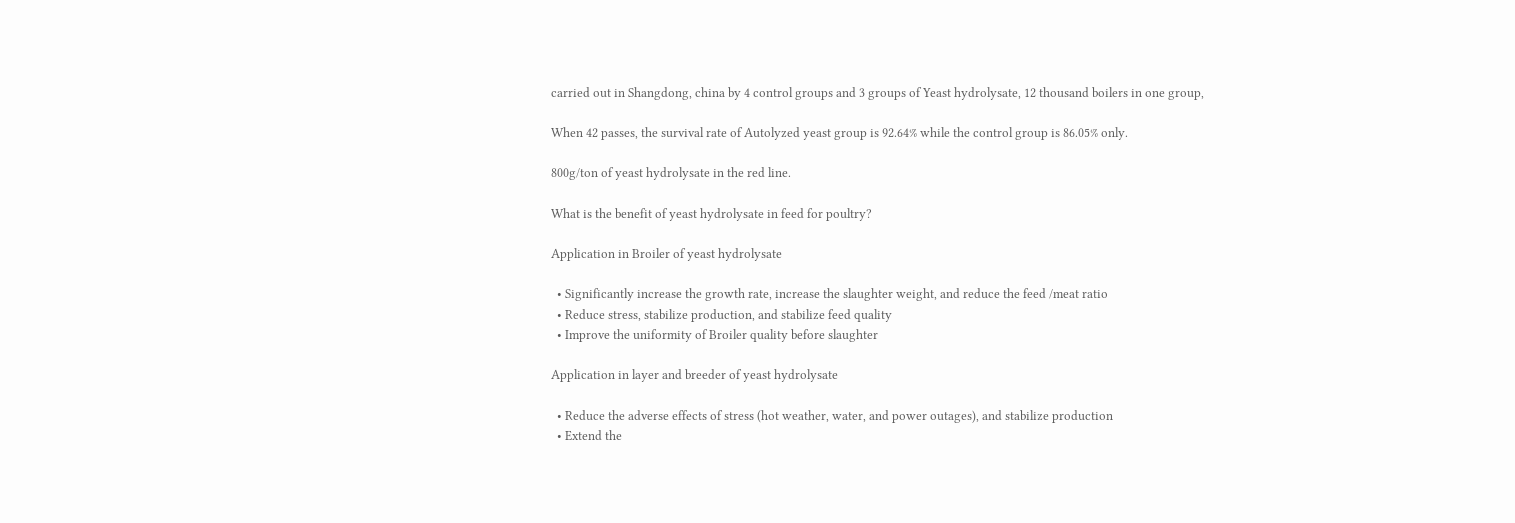carried out in Shangdong, china by 4 control groups and 3 groups of Yeast hydrolysate, 12 thousand boilers in one group,

When 42 passes, the survival rate of Autolyzed yeast group is 92.64% while the control group is 86.05% only.

800g/ton of yeast hydrolysate in the red line.

What is the benefit of yeast hydrolysate in feed for poultry?

Application in Broiler of yeast hydrolysate

  • Significantly increase the growth rate, increase the slaughter weight, and reduce the feed /meat ratio
  • Reduce stress, stabilize production, and stabilize feed quality
  • Improve the uniformity of Broiler quality before slaughter

Application in layer and breeder of yeast hydrolysate

  • Reduce the adverse effects of stress (hot weather, water, and power outages), and stabilize production
  • Extend the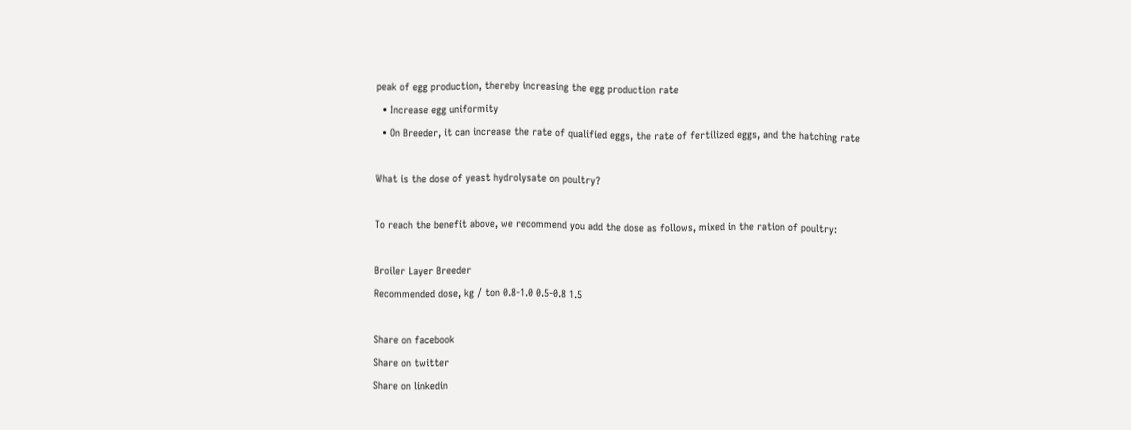peak of egg production, thereby increasing the egg production rate
  • Increase egg uniformity
  • On Breeder, it can increase the rate of qualified eggs, the rate of fertilized eggs, and the hatching rate

What is the dose of yeast hydrolysate on poultry?

To reach the benefit above, we recommend you add the dose as follows, mixed in the ration of poultry:

Broiler Layer Breeder
Recommended dose, kg / ton 0.8-1.0 0.5-0.8 1.5

Share on facebook
Share on twitter
Share on linkedin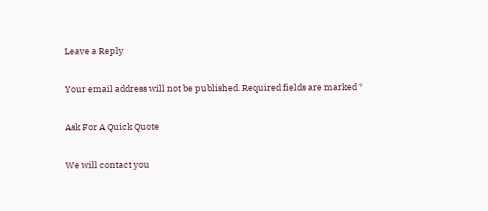Leave a Reply

Your email address will not be published. Required fields are marked *

Ask For A Quick Quote

We will contact you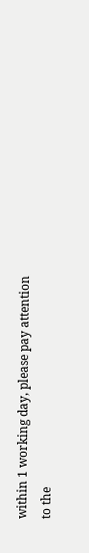within 1 working day, please pay attention to the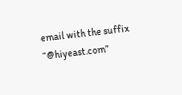email with the suffix “@hiyeast.com”